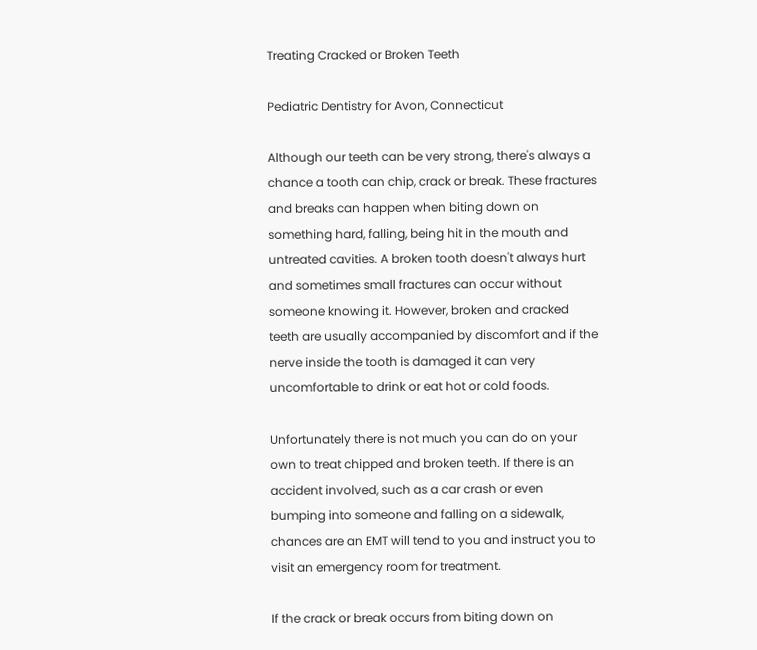Treating Cracked or Broken Teeth

Pediatric Dentistry for Avon, Connecticut

Although our teeth can be very strong, there's always a chance a tooth can chip, crack or break. These fractures and breaks can happen when biting down on something hard, falling, being hit in the mouth and untreated cavities. A broken tooth doesn't always hurt and sometimes small fractures can occur without someone knowing it. However, broken and cracked teeth are usually accompanied by discomfort and if the nerve inside the tooth is damaged it can very uncomfortable to drink or eat hot or cold foods.

Unfortunately there is not much you can do on your own to treat chipped and broken teeth. If there is an accident involved, such as a car crash or even bumping into someone and falling on a sidewalk, chances are an EMT will tend to you and instruct you to visit an emergency room for treatment.

If the crack or break occurs from biting down on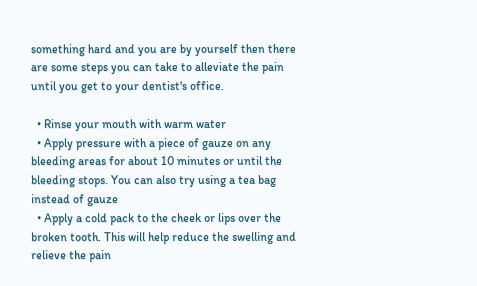something hard and you are by yourself then there are some steps you can take to alleviate the pain until you get to your dentist's office.

  • Rinse your mouth with warm water
  • Apply pressure with a piece of gauze on any bleeding areas for about 10 minutes or until the bleeding stops. You can also try using a tea bag instead of gauze
  • Apply a cold pack to the cheek or lips over the broken tooth. This will help reduce the swelling and relieve the pain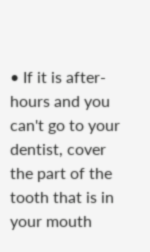• If it is after-hours and you can't go to your dentist, cover the part of the tooth that is in your mouth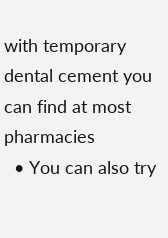with temporary dental cement you can find at most pharmacies
  • You can also try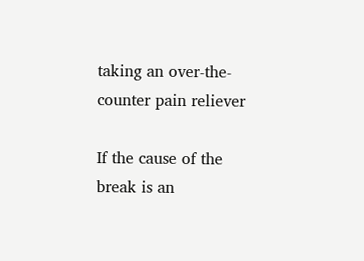taking an over-the-counter pain reliever

If the cause of the break is an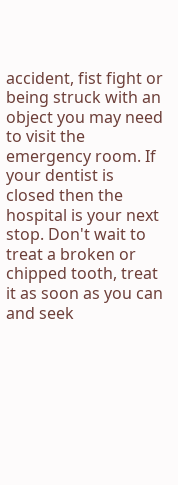accident, fist fight or being struck with an object you may need to visit the emergency room. If your dentist is closed then the hospital is your next stop. Don't wait to treat a broken or chipped tooth, treat it as soon as you can and seek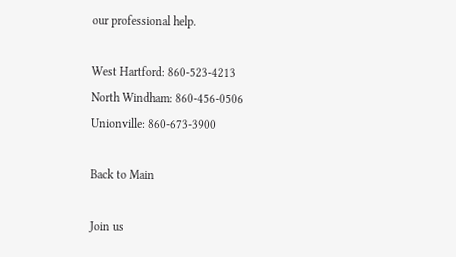our professional help.

West Hartford: 860-523-4213
North Windham: 860-456-0506
Unionville: 860-673-3900

Back to Main

Join us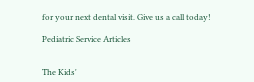for your next dental visit. Give us a call today!

Pediatric Service Articles


The Kids'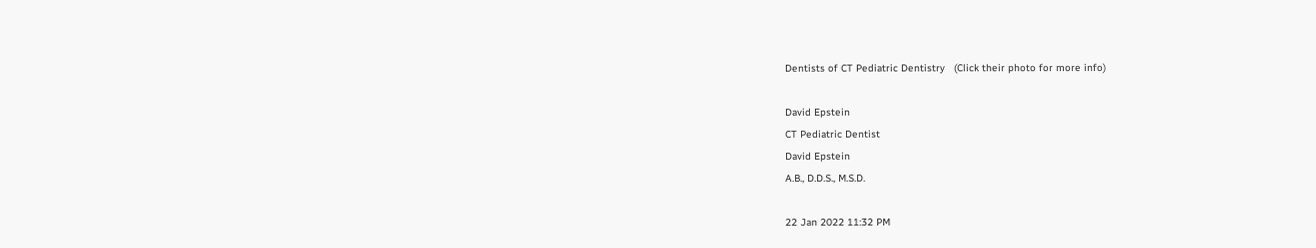Dentists of CT Pediatric Dentistry   (Click their photo for more info)

David Epstein
CT Pediatric Dentist
David Epstein
A.B., D.D.S., M.S.D.

22 Jan 2022 11:32 PM